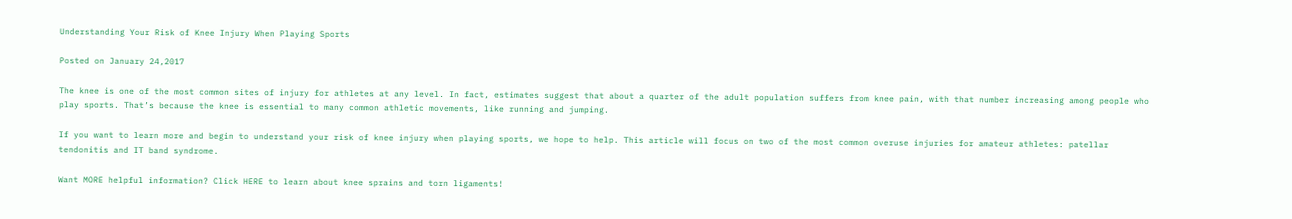Understanding Your Risk of Knee Injury When Playing Sports

Posted on January 24,2017

The knee is one of the most common sites of injury for athletes at any level. In fact, estimates suggest that about a quarter of the adult population suffers from knee pain, with that number increasing among people who play sports. That’s because the knee is essential to many common athletic movements, like running and jumping.

If you want to learn more and begin to understand your risk of knee injury when playing sports, we hope to help. This article will focus on two of the most common overuse injuries for amateur athletes: patellar tendonitis and IT band syndrome.

Want MORE helpful information? Click HERE to learn about knee sprains and torn ligaments!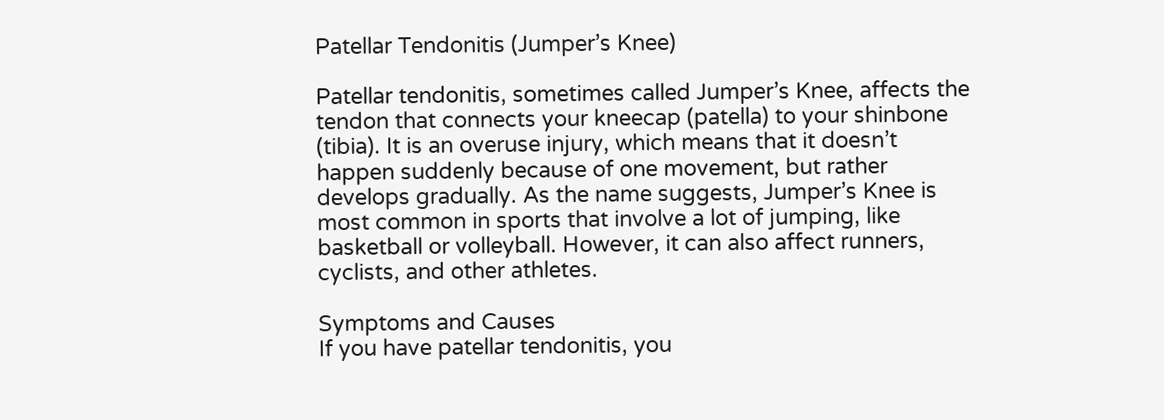Patellar Tendonitis (Jumper’s Knee)

Patellar tendonitis, sometimes called Jumper’s Knee, affects the tendon that connects your kneecap (patella) to your shinbone (tibia). It is an overuse injury, which means that it doesn’t happen suddenly because of one movement, but rather develops gradually. As the name suggests, Jumper’s Knee is most common in sports that involve a lot of jumping, like basketball or volleyball. However, it can also affect runners, cyclists, and other athletes.

Symptoms and Causes
If you have patellar tendonitis, you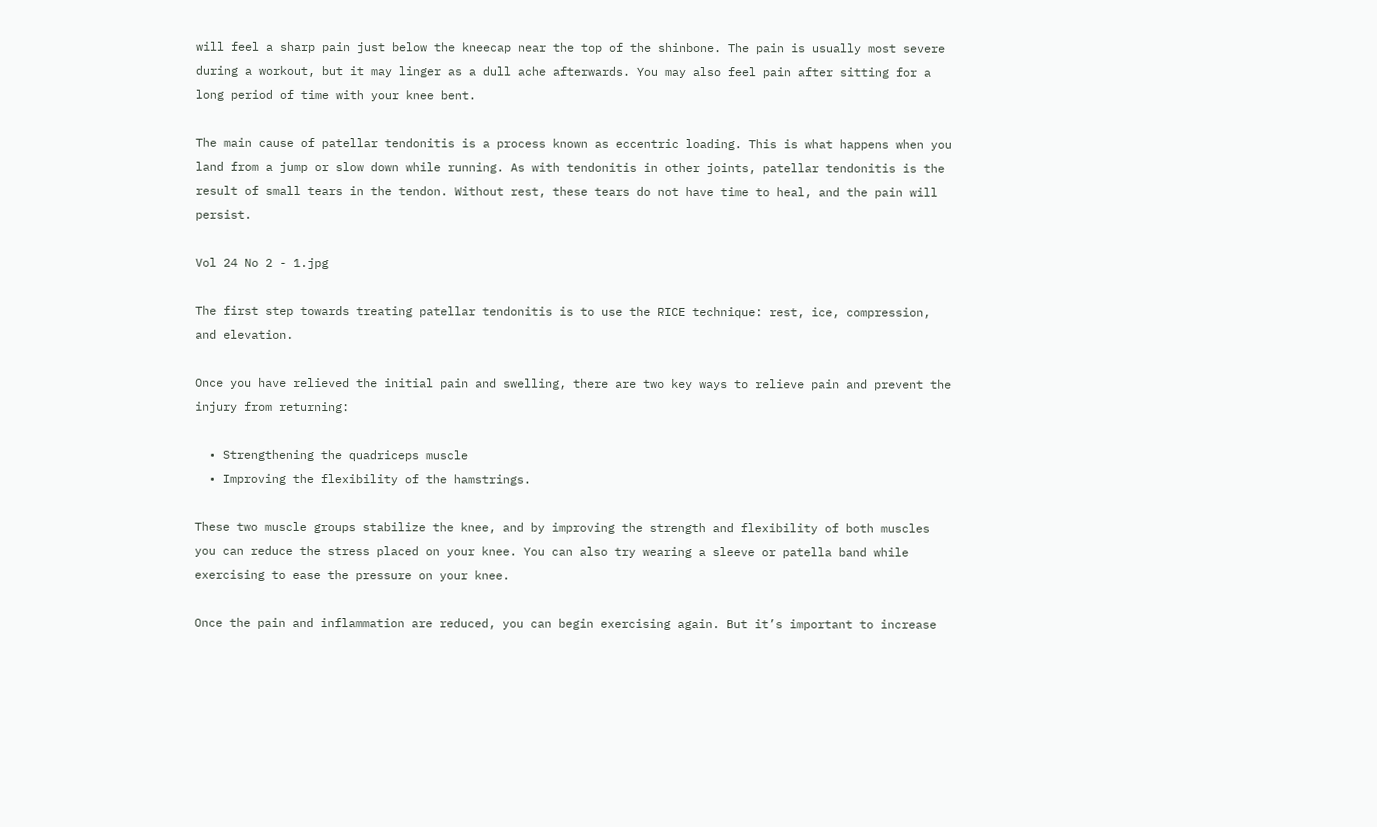will feel a sharp pain just below the kneecap near the top of the shinbone. The pain is usually most severe during a workout, but it may linger as a dull ache afterwards. You may also feel pain after sitting for a long period of time with your knee bent.

The main cause of patellar tendonitis is a process known as eccentric loading. This is what happens when you land from a jump or slow down while running. As with tendonitis in other joints, patellar tendonitis is the result of small tears in the tendon. Without rest, these tears do not have time to heal, and the pain will persist.

Vol 24 No 2 - 1.jpg

The first step towards treating patellar tendonitis is to use the RICE technique: rest, ice, compression, and elevation.

Once you have relieved the initial pain and swelling, there are two key ways to relieve pain and prevent the injury from returning:

  • Strengthening the quadriceps muscle
  • Improving the flexibility of the hamstrings.

These two muscle groups stabilize the knee, and by improving the strength and flexibility of both muscles you can reduce the stress placed on your knee. You can also try wearing a sleeve or patella band while exercising to ease the pressure on your knee.

Once the pain and inflammation are reduced, you can begin exercising again. But it’s important to increase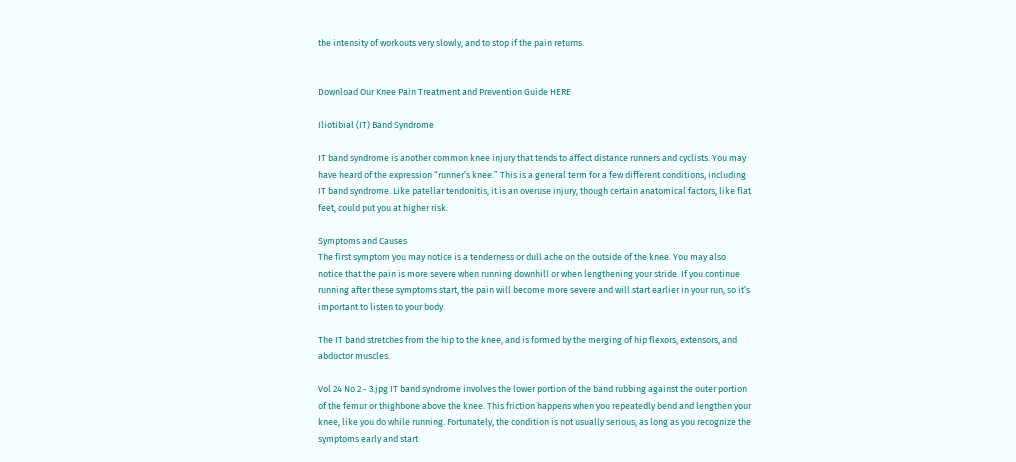the intensity of workouts very slowly, and to stop if the pain returns.


Download Our Knee Pain Treatment and Prevention Guide HERE

Iliotibial (IT) Band Syndrome

IT band syndrome is another common knee injury that tends to affect distance runners and cyclists. You may have heard of the expression “runner’s knee.” This is a general term for a few different conditions, including IT band syndrome. Like patellar tendonitis, it is an overuse injury, though certain anatomical factors, like flat feet, could put you at higher risk.

Symptoms and Causes
The first symptom you may notice is a tenderness or dull ache on the outside of the knee. You may also notice that the pain is more severe when running downhill or when lengthening your stride. If you continue running after these symptoms start, the pain will become more severe and will start earlier in your run, so it’s important to listen to your body.

The IT band stretches from the hip to the knee, and is formed by the merging of hip flexors, extensors, and abductor muscles.

Vol 24 No 2 - 3.jpg IT band syndrome involves the lower portion of the band rubbing against the outer portion of the femur or thighbone above the knee. This friction happens when you repeatedly bend and lengthen your knee, like you do while running. Fortunately, the condition is not usually serious, as long as you recognize the symptoms early and start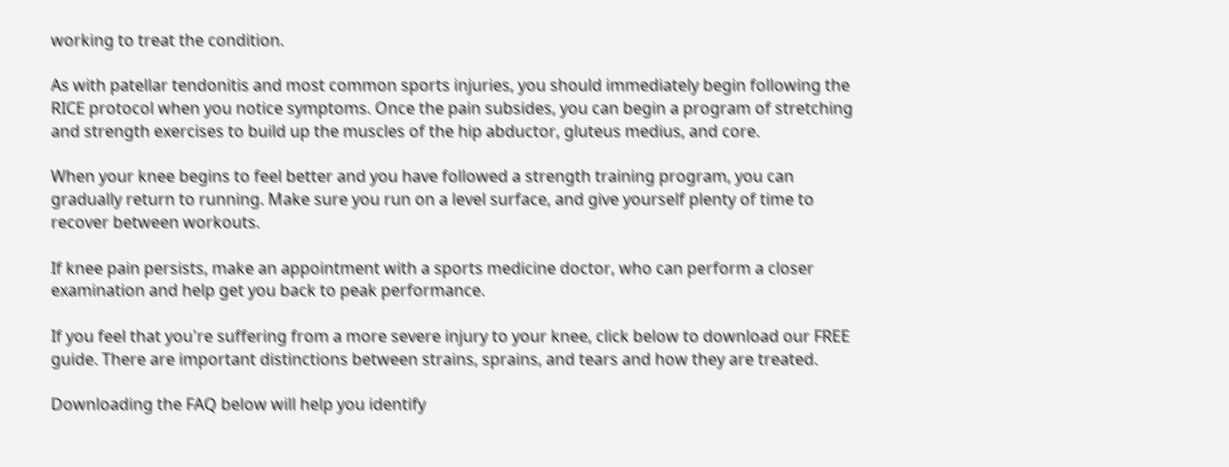working to treat the condition.

As with patellar tendonitis and most common sports injuries, you should immediately begin following the RICE protocol when you notice symptoms. Once the pain subsides, you can begin a program of stretching and strength exercises to build up the muscles of the hip abductor, gluteus medius, and core.

When your knee begins to feel better and you have followed a strength training program, you can gradually return to running. Make sure you run on a level surface, and give yourself plenty of time to recover between workouts.

If knee pain persists, make an appointment with a sports medicine doctor, who can perform a closer examination and help get you back to peak performance.

If you feel that you're suffering from a more severe injury to your knee, click below to download our FREE guide. There are important distinctions between strains, sprains, and tears and how they are treated.

Downloading the FAQ below will help you identify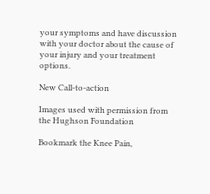your symptoms and have discussion with your doctor about the cause of your injury and your treatment options.

New Call-to-action

Images used with permission from the Hughson Foundation

Bookmark the Knee Pain,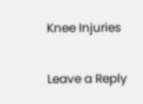Knee Injuries

Leave a Reply